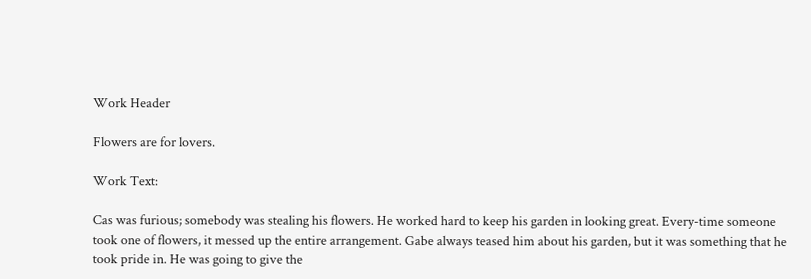Work Header

Flowers are for lovers.

Work Text:

Cas was furious; somebody was stealing his flowers. He worked hard to keep his garden in looking great. Every-time someone took one of flowers, it messed up the entire arrangement. Gabe always teased him about his garden, but it was something that he took pride in. He was going to give the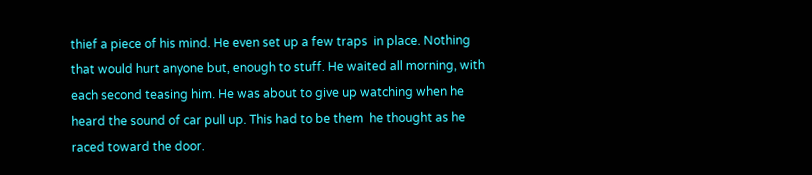thief a piece of his mind. He even set up a few traps  in place. Nothing that would hurt anyone but, enough to stuff. He waited all morning, with each second teasing him. He was about to give up watching when he heard the sound of car pull up. This had to be them  he thought as he raced toward the door.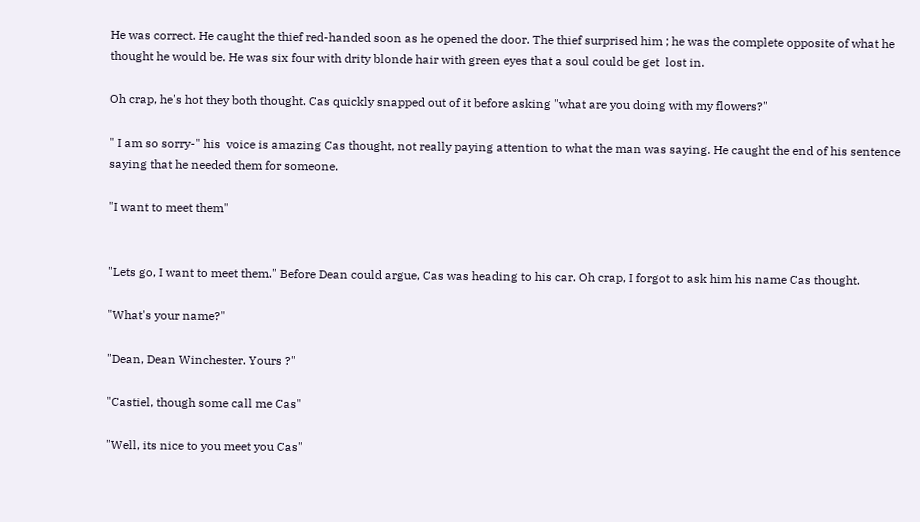He was correct. He caught the thief red-handed soon as he opened the door. The thief surprised him ; he was the complete opposite of what he thought he would be. He was six four with drity blonde hair with green eyes that a soul could be get  lost in.

Oh crap, he's hot they both thought. Cas quickly snapped out of it before asking "what are you doing with my flowers?"

" I am so sorry-" his  voice is amazing Cas thought, not really paying attention to what the man was saying. He caught the end of his sentence saying that he needed them for someone.

"I want to meet them"


"Lets go, I want to meet them." Before Dean could argue, Cas was heading to his car. Oh crap, I forgot to ask him his name Cas thought.

"What's your name?"

"Dean, Dean Winchester. Yours ?"

"Castiel, though some call me Cas"

"Well, its nice to you meet you Cas"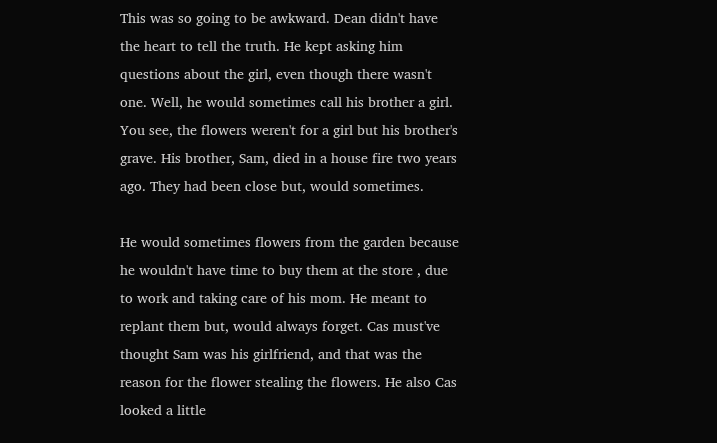This was so going to be awkward. Dean didn't have the heart to tell the truth. He kept asking him questions about the girl, even though there wasn't one. Well, he would sometimes call his brother a girl. You see, the flowers weren't for a girl but his brother's grave. His brother, Sam, died in a house fire two years ago. They had been close but, would sometimes.

He would sometimes flowers from the garden because he wouldn't have time to buy them at the store , due to work and taking care of his mom. He meant to replant them but, would always forget. Cas must've thought Sam was his girlfriend, and that was the reason for the flower stealing the flowers. He also Cas looked a little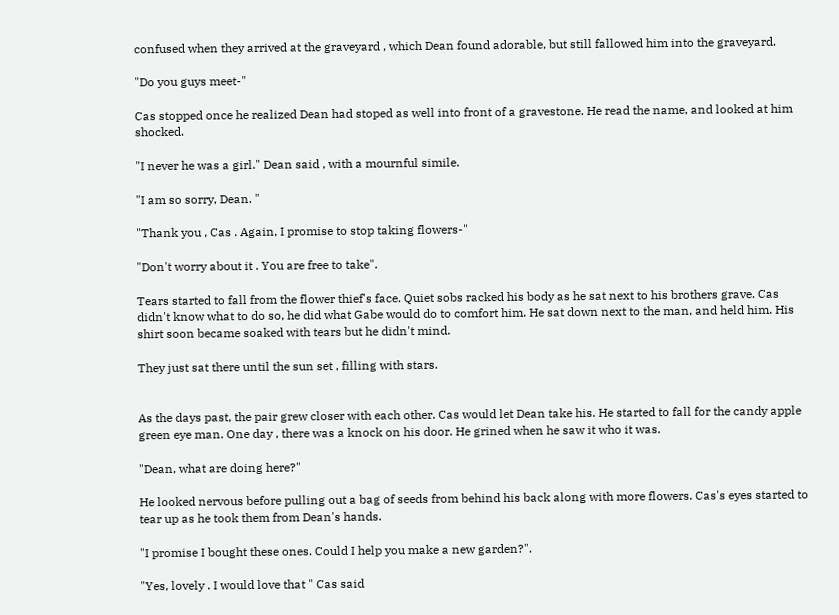confused when they arrived at the graveyard , which Dean found adorable, but still fallowed him into the graveyard.

"Do you guys meet-"

Cas stopped once he realized Dean had stoped as well into front of a gravestone. He read the name, and looked at him shocked.

"I never he was a girl." Dean said , with a mournful simile.

"I am so sorry, Dean. "

"Thank you , Cas . Again, I promise to stop taking flowers-"

"Don't worry about it . You are free to take".

Tears started to fall from the flower thief's face. Quiet sobs racked his body as he sat next to his brothers grave. Cas didn't know what to do so, he did what Gabe would do to comfort him. He sat down next to the man, and held him. His shirt soon became soaked with tears but he didn't mind.

They just sat there until the sun set , filling with stars.


As the days past, the pair grew closer with each other. Cas would let Dean take his. He started to fall for the candy apple green eye man. One day , there was a knock on his door. He grined when he saw it who it was.

"Dean, what are doing here?"

He looked nervous before pulling out a bag of seeds from behind his back along with more flowers. Cas's eyes started to tear up as he took them from Dean's hands.

"I promise I bought these ones. Could I help you make a new garden?".

"Yes, lovely . I would love that " Cas said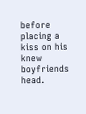before placing a kiss on his knew boyfriends head.